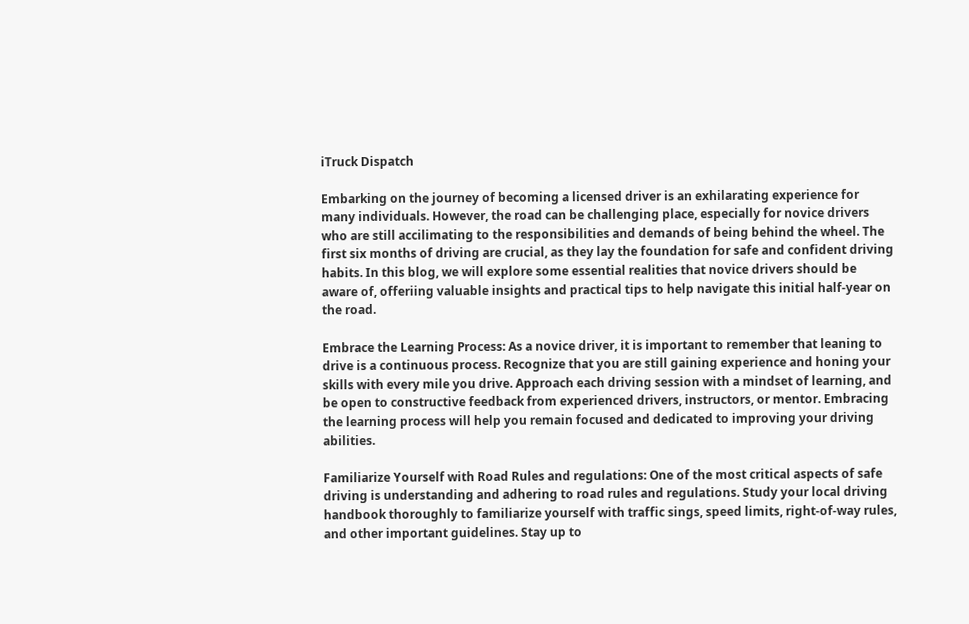iTruck Dispatch

Embarking on the journey of becoming a licensed driver is an exhilarating experience for many individuals. However, the road can be challenging place, especially for novice drivers who are still accilimating to the responsibilities and demands of being behind the wheel. The first six months of driving are crucial, as they lay the foundation for safe and confident driving habits. In this blog, we will explore some essential realities that novice drivers should be aware of, offeriing valuable insights and practical tips to help navigate this initial half-year on the road.

Embrace the Learning Process: As a novice driver, it is important to remember that leaning to drive is a continuous process. Recognize that you are still gaining experience and honing your skills with every mile you drive. Approach each driving session with a mindset of learning, and be open to constructive feedback from experienced drivers, instructors, or mentor. Embracing the learning process will help you remain focused and dedicated to improving your driving abilities.

Familiarize Yourself with Road Rules and regulations: One of the most critical aspects of safe driving is understanding and adhering to road rules and regulations. Study your local driving handbook thoroughly to familiarize yourself with traffic sings, speed limits, right-of-way rules, and other important guidelines. Stay up to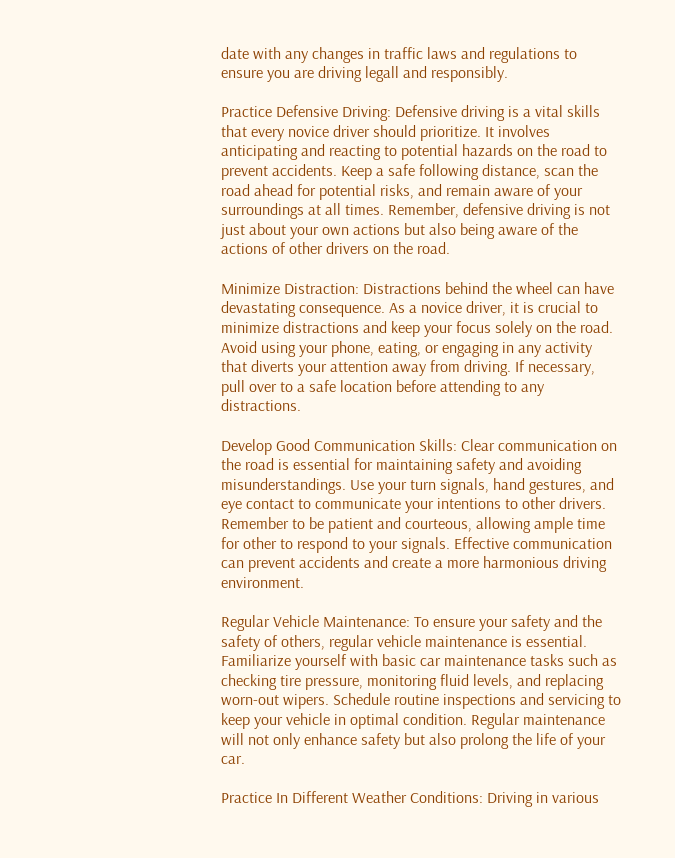date with any changes in traffic laws and regulations to ensure you are driving legall and responsibly.

Practice Defensive Driving: Defensive driving is a vital skills that every novice driver should prioritize. It involves anticipating and reacting to potential hazards on the road to prevent accidents. Keep a safe following distance, scan the road ahead for potential risks, and remain aware of your surroundings at all times. Remember, defensive driving is not just about your own actions but also being aware of the actions of other drivers on the road.

Minimize Distraction: Distractions behind the wheel can have devastating consequence. As a novice driver, it is crucial to minimize distractions and keep your focus solely on the road. Avoid using your phone, eating, or engaging in any activity that diverts your attention away from driving. If necessary, pull over to a safe location before attending to any distractions.

Develop Good Communication Skills: Clear communication on the road is essential for maintaining safety and avoiding misunderstandings. Use your turn signals, hand gestures, and eye contact to communicate your intentions to other drivers. Remember to be patient and courteous, allowing ample time for other to respond to your signals. Effective communication can prevent accidents and create a more harmonious driving environment.

Regular Vehicle Maintenance: To ensure your safety and the safety of others, regular vehicle maintenance is essential. Familiarize yourself with basic car maintenance tasks such as checking tire pressure, monitoring fluid levels, and replacing worn-out wipers. Schedule routine inspections and servicing to keep your vehicle in optimal condition. Regular maintenance will not only enhance safety but also prolong the life of your car.

Practice In Different Weather Conditions: Driving in various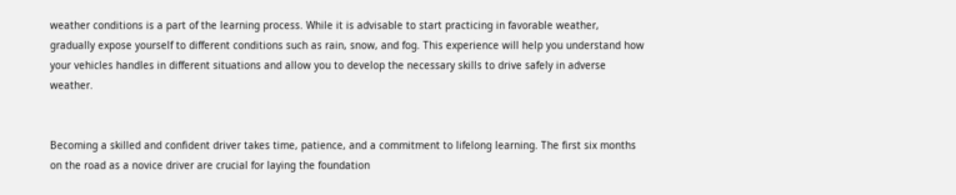weather conditions is a part of the learning process. While it is advisable to start practicing in favorable weather, gradually expose yourself to different conditions such as rain, snow, and fog. This experience will help you understand how your vehicles handles in different situations and allow you to develop the necessary skills to drive safely in adverse weather.


Becoming a skilled and confident driver takes time, patience, and a commitment to lifelong learning. The first six months on the road as a novice driver are crucial for laying the foundation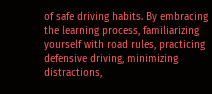of safe driving habits. By embracing the learning process, familiarizing yourself with road rules, practicing defensive driving, minimizing distractions,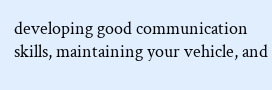developing good communication skills, maintaining your vehicle, and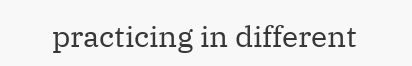practicing in different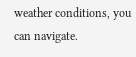weather conditions, you can navigate.